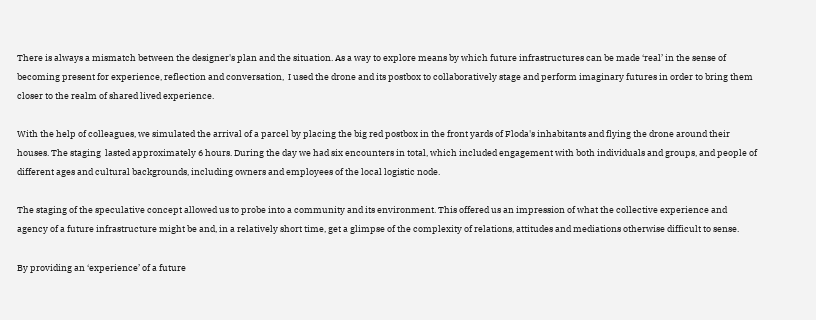There is always a mismatch between the designer's plan and the situation. As a way to explore means by which future infrastructures can be made ‘real’ in the sense of becoming present for experience, reflection and conversation,  I used the drone and its postbox to collaboratively stage and perform imaginary futures in order to bring them closer to the realm of shared lived experience.

With the help of colleagues, we simulated the arrival of a parcel by placing the big red postbox in the front yards of Floda's inhabitants and flying the drone around their houses. The staging  lasted approximately 6 hours. During the day we had six encounters in total, which included engagement with both individuals and groups, and people of different ages and cultural backgrounds, including owners and employees of the local logistic node.

The staging of the speculative concept allowed us to probe into a community and its environment. This offered us an impression of what the collective experience and agency of a future infrastructure might be and, in a relatively short time, get a glimpse of the complexity of relations, attitudes and mediations otherwise difficult to sense.

By providing an ‘experience’ of a future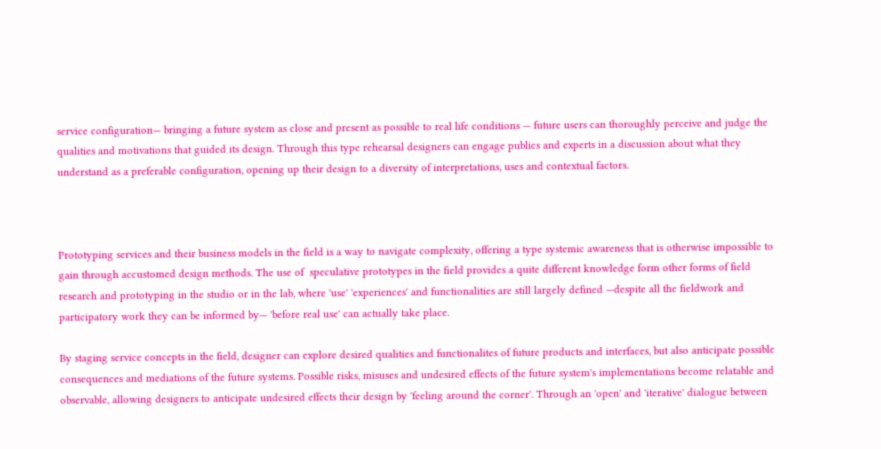service configuration— bringing a future system as close and present as possible to real life conditions — future users can thoroughly perceive and judge the qualities and motivations that guided its design. Through this type rehearsal designers can engage publics and experts in a discussion about what they understand as a preferable configuration, opening up their design to a diversity of interpretations, uses and contextual factors.



Prototyping services and their business models in the field is a way to navigate complexity, offering a type systemic awareness that is otherwise impossible to gain through accustomed design methods. The use of  speculative prototypes in the field provides a quite different knowledge form other forms of field research and prototyping in the studio or in the lab, where 'use' 'experiences' and functionalities are still largely defined —despite all the fieldwork and participatory work they can be informed by— 'before real use' can actually take place.

By staging service concepts in the field, designer can explore desired qualities and functionalites of future products and interfaces, but also anticipate possible consequences and mediations of the future systems. Possible risks, misuses and undesired effects of the future system's implementations become relatable and observable, allowing designers to anticipate undesired effects their design by 'feeling around the corner'. Through an 'open' and 'iterative' dialogue between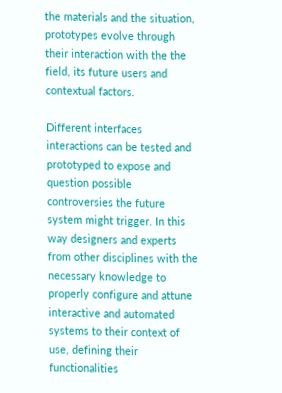the materials and the situation, prototypes evolve through their interaction with the the field, its future users and contextual factors.

Different interfaces interactions can be tested and prototyped to expose and question possible controversies the future system might trigger. In this way designers and experts from other disciplines with the necessary knowledge to properly configure and attune interactive and automated systems to their context of use, defining their functionalities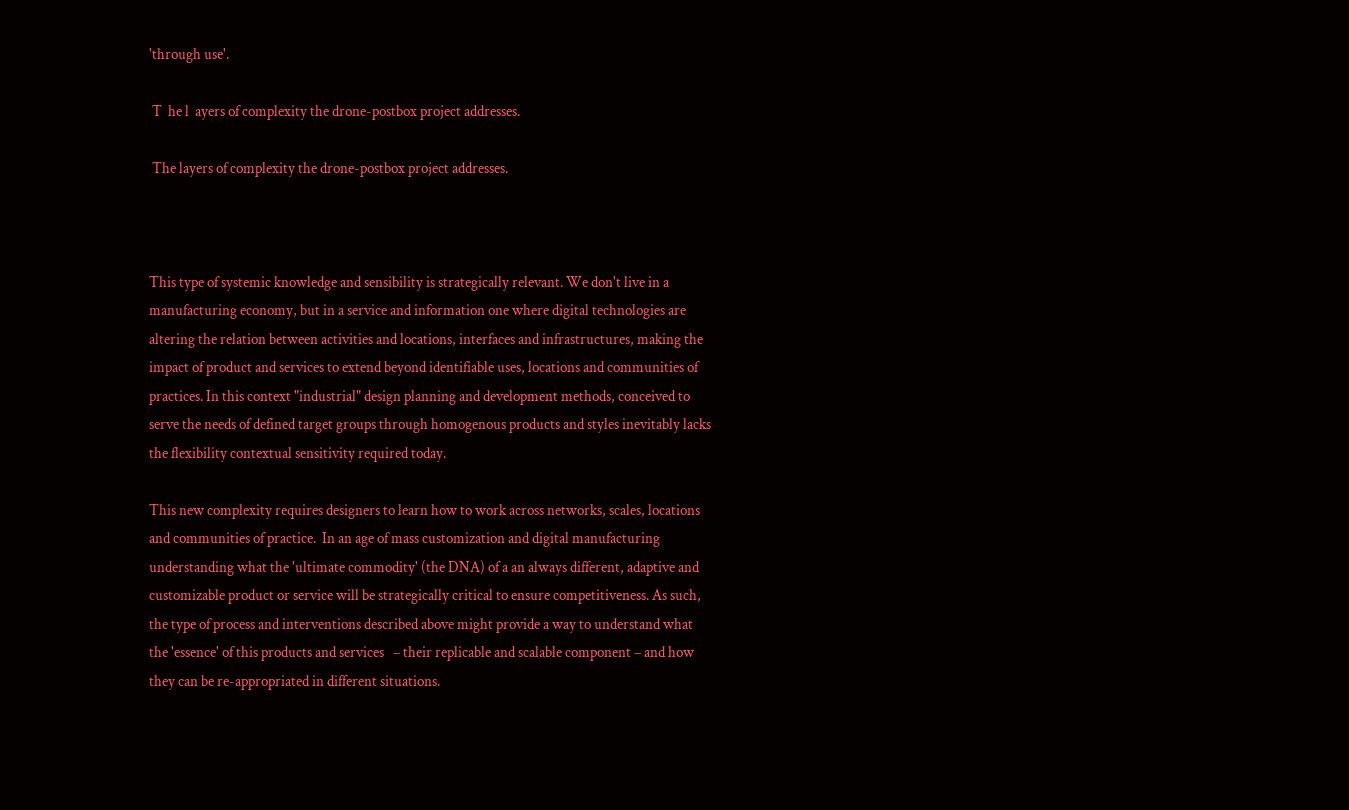'through use'.

 T  he l  ayers of complexity the drone-postbox project addresses.

 The layers of complexity the drone-postbox project addresses.



This type of systemic knowledge and sensibility is strategically relevant. We don't live in a manufacturing economy, but in a service and information one where digital technologies are altering the relation between activities and locations, interfaces and infrastructures, making the impact of product and services to extend beyond identifiable uses, locations and communities of practices. In this context "industrial" design planning and development methods, conceived to serve the needs of defined target groups through homogenous products and styles inevitably lacks the flexibility contextual sensitivity required today.

This new complexity requires designers to learn how to work across networks, scales, locations and communities of practice.  In an age of mass customization and digital manufacturing understanding what the 'ultimate commodity' (the DNA) of a an always different, adaptive and customizable product or service will be strategically critical to ensure competitiveness. As such,  the type of process and interventions described above might provide a way to understand what the 'essence' of this products and services   – their replicable and scalable component – and how they can be re-appropriated in different situations.